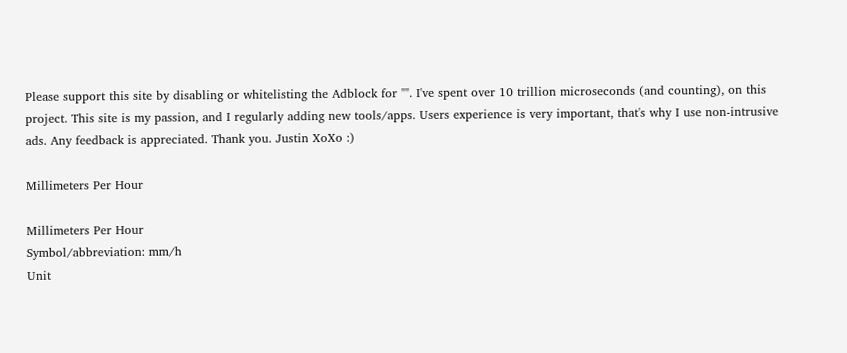Please support this site by disabling or whitelisting the Adblock for "". I've spent over 10 trillion microseconds (and counting), on this project. This site is my passion, and I regularly adding new tools/apps. Users experience is very important, that's why I use non-intrusive ads. Any feedback is appreciated. Thank you. Justin XoXo :)

Millimeters Per Hour

Millimeters Per Hour
Symbol/abbreviation: mm/h
Unit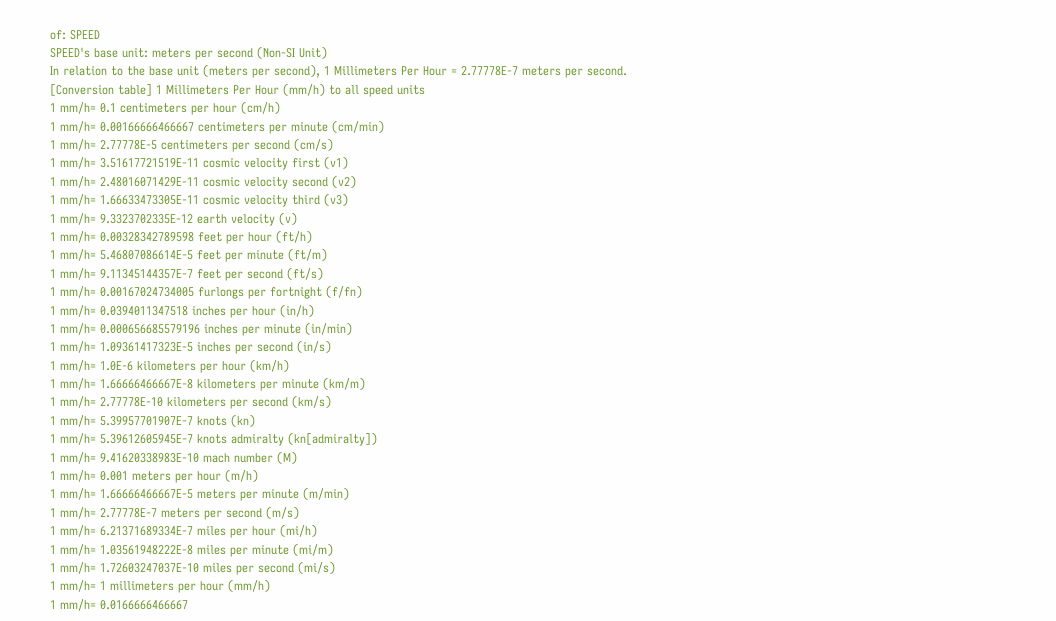of: SPEED
SPEED's base unit: meters per second (Non-SI Unit)
In relation to the base unit (meters per second), 1 Millimeters Per Hour = 2.77778E-7 meters per second.
[Conversion table] 1 Millimeters Per Hour (mm/h) to all speed units
1 mm/h= 0.1 centimeters per hour (cm/h)
1 mm/h= 0.00166666466667 centimeters per minute (cm/min)
1 mm/h= 2.77778E-5 centimeters per second (cm/s)
1 mm/h= 3.51617721519E-11 cosmic velocity first (v1)
1 mm/h= 2.48016071429E-11 cosmic velocity second (v2)
1 mm/h= 1.66633473305E-11 cosmic velocity third (v3)
1 mm/h= 9.3323702335E-12 earth velocity (v)
1 mm/h= 0.00328342789598 feet per hour (ft/h)
1 mm/h= 5.46807086614E-5 feet per minute (ft/m)
1 mm/h= 9.11345144357E-7 feet per second (ft/s)
1 mm/h= 0.00167024734005 furlongs per fortnight (f/fn)
1 mm/h= 0.0394011347518 inches per hour (in/h)
1 mm/h= 0.000656685579196 inches per minute (in/min)
1 mm/h= 1.09361417323E-5 inches per second (in/s)
1 mm/h= 1.0E-6 kilometers per hour (km/h)
1 mm/h= 1.66666466667E-8 kilometers per minute (km/m)
1 mm/h= 2.77778E-10 kilometers per second (km/s)
1 mm/h= 5.39957701907E-7 knots (kn)
1 mm/h= 5.39612605945E-7 knots admiralty (kn[admiralty])
1 mm/h= 9.41620338983E-10 mach number (M)
1 mm/h= 0.001 meters per hour (m/h)
1 mm/h= 1.66666466667E-5 meters per minute (m/min)
1 mm/h= 2.77778E-7 meters per second (m/s)
1 mm/h= 6.21371689334E-7 miles per hour (mi/h)
1 mm/h= 1.03561948222E-8 miles per minute (mi/m)
1 mm/h= 1.72603247037E-10 miles per second (mi/s)
1 mm/h= 1 millimeters per hour (mm/h)
1 mm/h= 0.0166666466667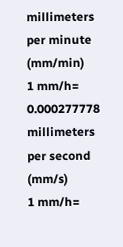millimeters per minute (mm/min)
1 mm/h= 0.000277778 millimeters per second (mm/s)
1 mm/h=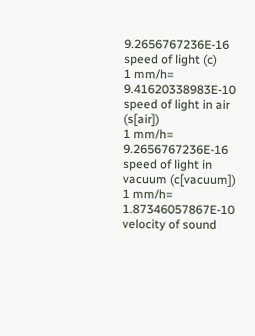9.2656767236E-16 speed of light (c)
1 mm/h= 9.41620338983E-10 speed of light in air (s[air])
1 mm/h= 9.2656767236E-16 speed of light in vacuum (c[vacuum])
1 mm/h= 1.87346057867E-10 velocity of sound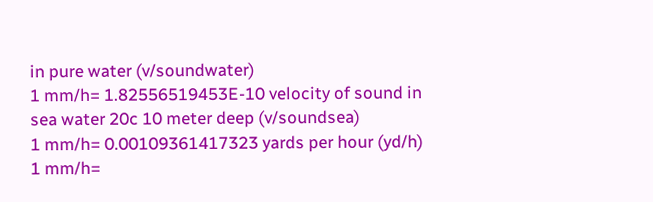in pure water (v/soundwater)
1 mm/h= 1.82556519453E-10 velocity of sound in sea water 20c 10 meter deep (v/soundsea)
1 mm/h= 0.00109361417323 yards per hour (yd/h)
1 mm/h=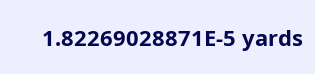1.82269028871E-5 yards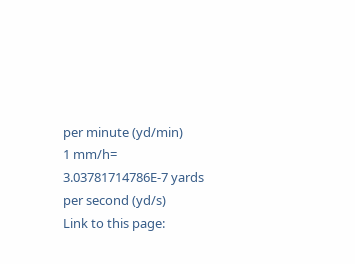per minute (yd/min)
1 mm/h= 3.03781714786E-7 yards per second (yd/s)
Link to this page: